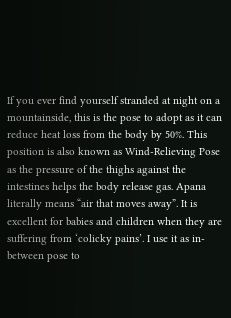If you ever find yourself stranded at night on a mountainside, this is the pose to adopt as it can reduce heat loss from the body by 50%. This position is also known as Wind-Relieving Pose  as the pressure of the thighs against the intestines helps the body release gas. Apana literally means “air that moves away”. It is excellent for babies and children when they are suffering from ‘colicky pains’. I use it as in-between pose to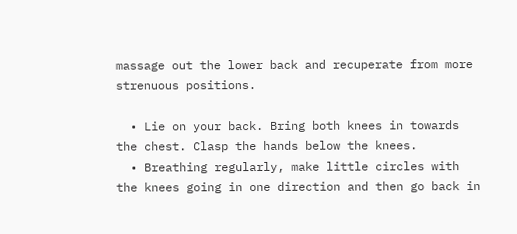massage out the lower back and recuperate from more strenuous positions.

  • Lie on your back. Bring both knees in towards the chest. Clasp the hands below the knees.
  • Breathing regularly, make little circles with the knees going in one direction and then go back in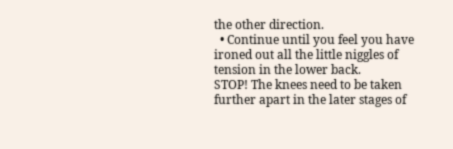the other direction.
  • Continue until you feel you have ironed out all the little niggles of tension in the lower back.
STOP! The knees need to be taken further apart in the later stages of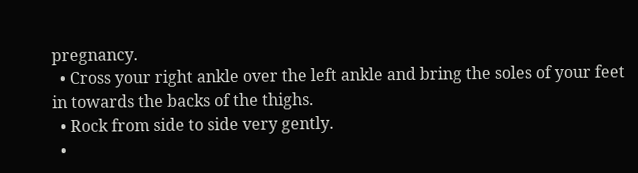pregnancy.
  • Cross your right ankle over the left ankle and bring the soles of your feet in towards the backs of the thighs.
  • Rock from side to side very gently.
  •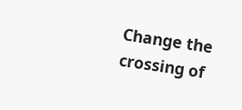Change the crossing of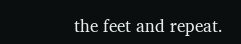the feet and repeat.